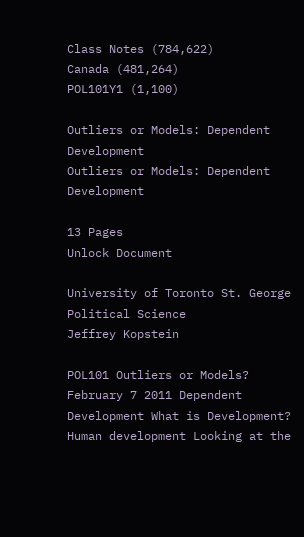Class Notes (784,622)
Canada (481,264)
POL101Y1 (1,100)

Outliers or Models: Dependent Development
Outliers or Models: Dependent Development

13 Pages
Unlock Document

University of Toronto St. George
Political Science
Jeffrey Kopstein

POL101 Outliers or Models? February 7 2011 Dependent Development What is Development? Human development Looking at the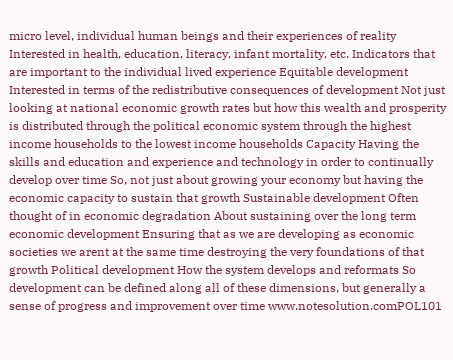micro level, individual human beings and their experiences of reality Interested in health, education, literacy, infant mortality, etc. Indicators that are important to the individual lived experience Equitable development Interested in terms of the redistributive consequences of development Not just looking at national economic growth rates but how this wealth and prosperity is distributed through the political economic system through the highest income households to the lowest income households Capacity Having the skills and education and experience and technology in order to continually develop over time So, not just about growing your economy but having the economic capacity to sustain that growth Sustainable development Often thought of in economic degradation About sustaining over the long term economic development Ensuring that as we are developing as economic societies we arent at the same time destroying the very foundations of that growth Political development How the system develops and reformats So development can be defined along all of these dimensions, but generally a sense of progress and improvement over time www.notesolution.comPOL101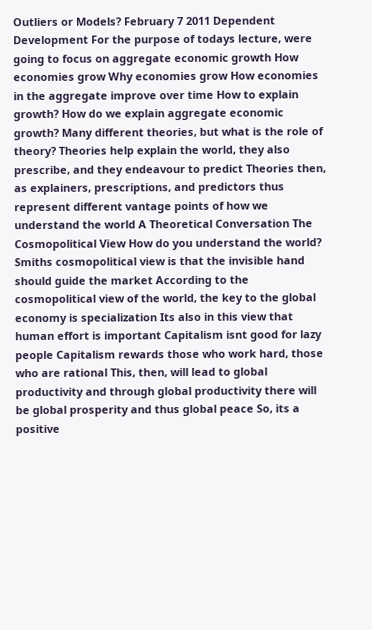Outliers or Models? February 7 2011 Dependent Development For the purpose of todays lecture, were going to focus on aggregate economic growth How economies grow Why economies grow How economies in the aggregate improve over time How to explain growth? How do we explain aggregate economic growth? Many different theories, but what is the role of theory? Theories help explain the world, they also prescribe, and they endeavour to predict Theories then, as explainers, prescriptions, and predictors thus represent different vantage points of how we understand the world A Theoretical Conversation The Cosmopolitical View How do you understand the world? Smiths cosmopolitical view is that the invisible hand should guide the market According to the cosmopolitical view of the world, the key to the global economy is specialization Its also in this view that human effort is important Capitalism isnt good for lazy people Capitalism rewards those who work hard, those who are rational This, then, will lead to global productivity and through global productivity there will be global prosperity and thus global peace So, its a positive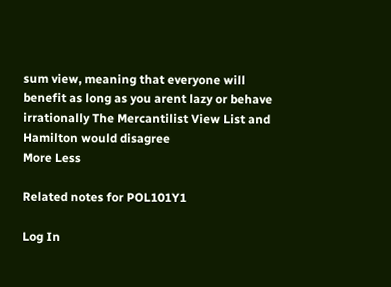sum view, meaning that everyone will benefit as long as you arent lazy or behave irrationally The Mercantilist View List and Hamilton would disagree
More Less

Related notes for POL101Y1

Log In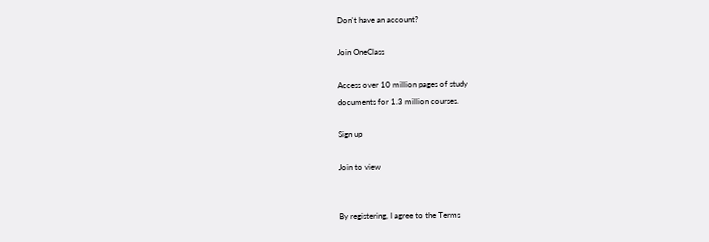Don't have an account?

Join OneClass

Access over 10 million pages of study
documents for 1.3 million courses.

Sign up

Join to view


By registering, I agree to the Terms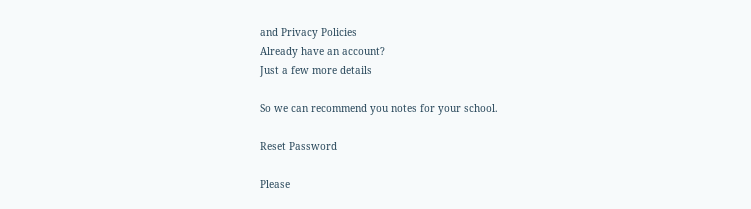and Privacy Policies
Already have an account?
Just a few more details

So we can recommend you notes for your school.

Reset Password

Please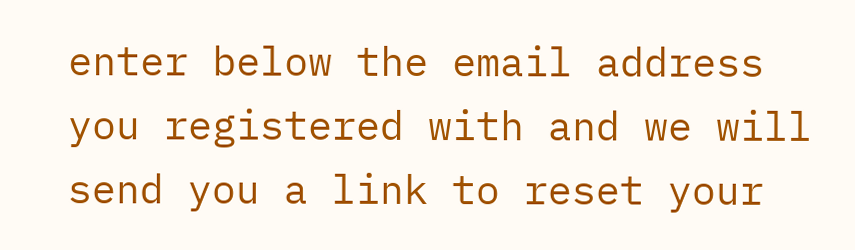enter below the email address you registered with and we will send you a link to reset your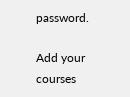password.

Add your courses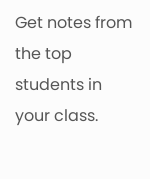Get notes from the top students in your class.